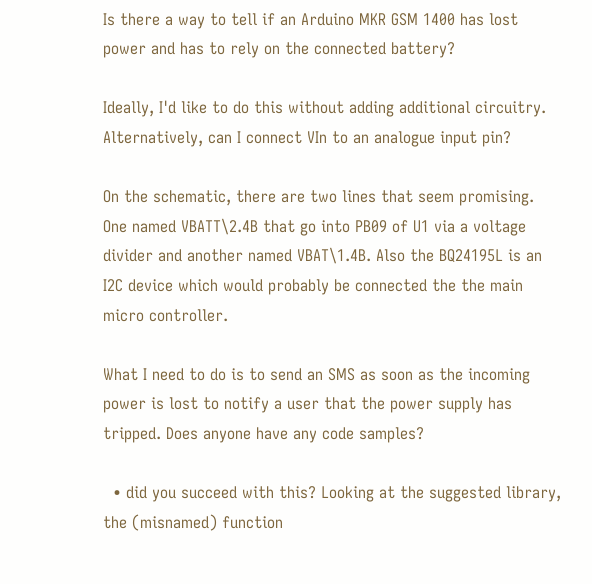Is there a way to tell if an Arduino MKR GSM 1400 has lost power and has to rely on the connected battery?

Ideally, I'd like to do this without adding additional circuitry. Alternatively, can I connect VIn to an analogue input pin?

On the schematic, there are two lines that seem promising. One named VBATT\2.4B that go into PB09 of U1 via a voltage divider and another named VBAT\1.4B. Also the BQ24195L is an I2C device which would probably be connected the the main micro controller.

What I need to do is to send an SMS as soon as the incoming power is lost to notify a user that the power supply has tripped. Does anyone have any code samples?

  • did you succeed with this? Looking at the suggested library, the (misnamed) function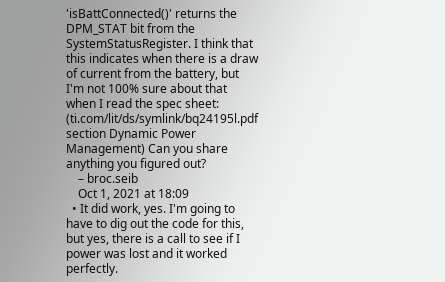'isBattConnected()' returns the DPM_STAT bit from the SystemStatusRegister. I think that this indicates when there is a draw of current from the battery, but I'm not 100% sure about that when I read the spec sheet: (ti.com/lit/ds/symlink/bq24195l.pdf section Dynamic Power Management) Can you share anything you figured out?
    – broc.seib
    Oct 1, 2021 at 18:09
  • It did work, yes. I'm going to have to dig out the code for this, but yes, there is a call to see if I power was lost and it worked perfectly.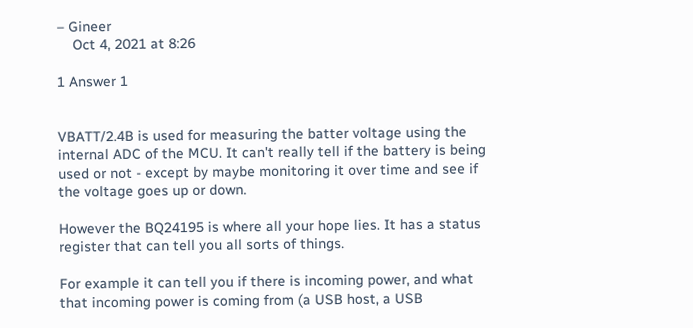– Gineer
    Oct 4, 2021 at 8:26

1 Answer 1


VBATT/2.4B is used for measuring the batter voltage using the internal ADC of the MCU. It can't really tell if the battery is being used or not - except by maybe monitoring it over time and see if the voltage goes up or down.

However the BQ24195 is where all your hope lies. It has a status register that can tell you all sorts of things.

For example it can tell you if there is incoming power, and what that incoming power is coming from (a USB host, a USB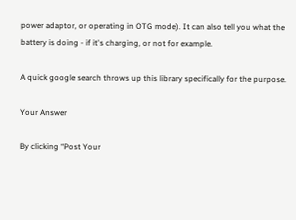power adaptor, or operating in OTG mode). It can also tell you what the battery is doing - if it's charging, or not for example.

A quick google search throws up this library specifically for the purpose.

Your Answer

By clicking “Post Your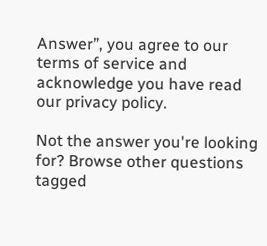Answer”, you agree to our terms of service and acknowledge you have read our privacy policy.

Not the answer you're looking for? Browse other questions tagged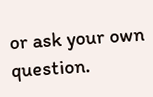or ask your own question.